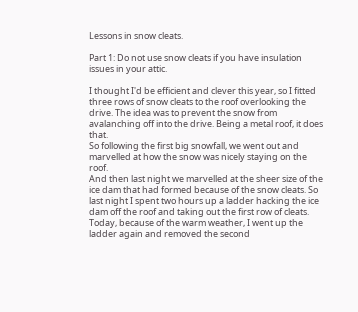Lessons in snow cleats.

Part 1: Do not use snow cleats if you have insulation issues in your attic.

I thought I'd be efficient and clever this year, so I fitted three rows of snow cleats to the roof overlooking the drive. The idea was to prevent the snow from avalanching off into the drive. Being a metal roof, it does that.
So following the first big snowfall, we went out and marvelled at how the snow was nicely staying on the roof.
And then last night we marvelled at the sheer size of the ice dam that had formed because of the snow cleats. So last night I spent two hours up a ladder hacking the ice dam off the roof and taking out the first row of cleats. Today, because of the warm weather, I went up the ladder again and removed the second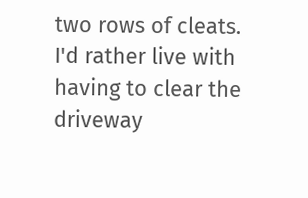two rows of cleats.
I'd rather live with having to clear the driveway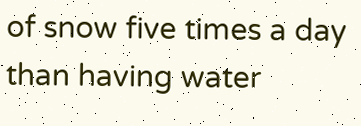of snow five times a day than having water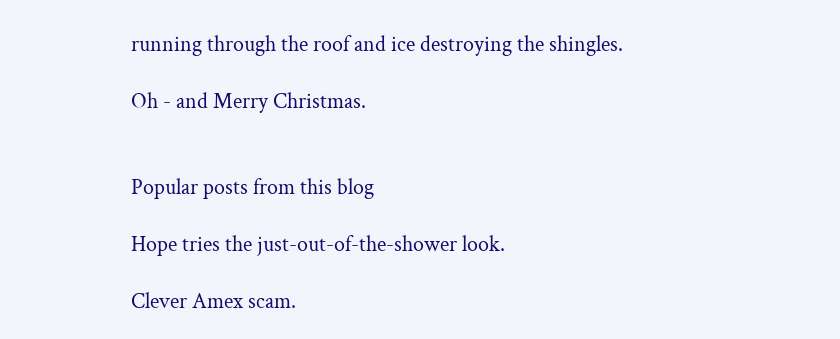running through the roof and ice destroying the shingles.

Oh - and Merry Christmas.


Popular posts from this blog

Hope tries the just-out-of-the-shower look.

Clever Amex scam.